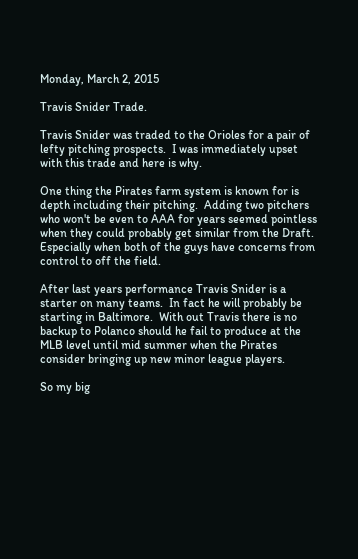Monday, March 2, 2015

Travis Snider Trade.

Travis Snider was traded to the Orioles for a pair of lefty pitching prospects.  I was immediately upset with this trade and here is why.

One thing the Pirates farm system is known for is depth including their pitching.  Adding two pitchers who won't be even to AAA for years seemed pointless when they could probably get similar from the Draft.  Especially when both of the guys have concerns from control to off the field.

After last years performance Travis Snider is a starter on many teams.  In fact he will probably be starting in Baltimore.  With out Travis there is no backup to Polanco should he fail to produce at the MLB level until mid summer when the Pirates consider bringing up new minor league players.

So my big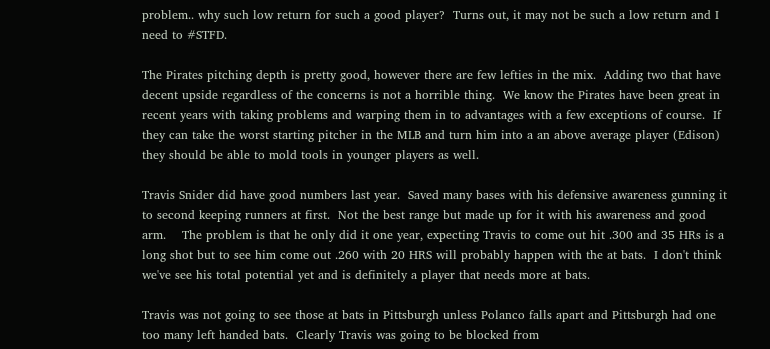problem.. why such low return for such a good player?  Turns out, it may not be such a low return and I need to #STFD.

The Pirates pitching depth is pretty good, however there are few lefties in the mix.  Adding two that have decent upside regardless of the concerns is not a horrible thing.  We know the Pirates have been great in recent years with taking problems and warping them in to advantages with a few exceptions of course.  If they can take the worst starting pitcher in the MLB and turn him into a an above average player (Edison) they should be able to mold tools in younger players as well.

Travis Snider did have good numbers last year.  Saved many bases with his defensive awareness gunning it to second keeping runners at first.  Not the best range but made up for it with his awareness and good arm.    The problem is that he only did it one year, expecting Travis to come out hit .300 and 35 HRs is a long shot but to see him come out .260 with 20 HRS will probably happen with the at bats.  I don't think we've see his total potential yet and is definitely a player that needs more at bats.

Travis was not going to see those at bats in Pittsburgh unless Polanco falls apart and Pittsburgh had one too many left handed bats.  Clearly Travis was going to be blocked from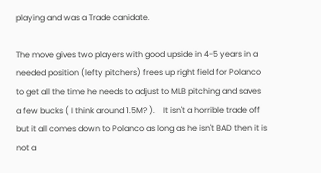playing and was a Trade canidate.

The move gives two players with good upside in 4-5 years in a needed position (lefty pitchers) frees up right field for Polanco to get all the time he needs to adjust to MLB pitching and saves a few bucks ( I think around 1.5M? ).    It isn't a horrible trade off but it all comes down to Polanco as long as he isn't BAD then it is not a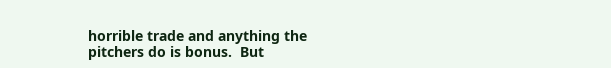horrible trade and anything the pitchers do is bonus.  But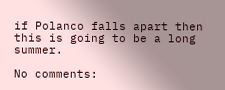if Polanco falls apart then this is going to be a long summer.

No comments: